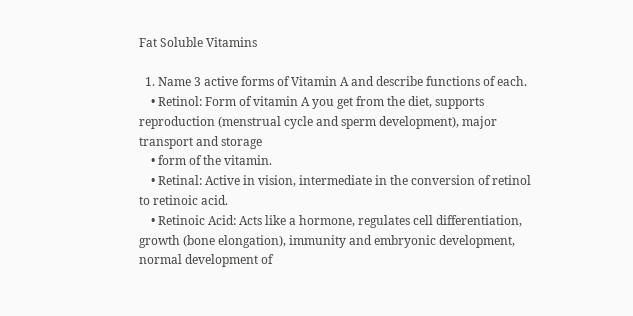Fat Soluble Vitamins

  1. Name 3 active forms of Vitamin A and describe functions of each.
    • Retinol: Form of vitamin A you get from the diet, supports reproduction (menstrual cycle and sperm development), major transport and storage
    • form of the vitamin.
    • Retinal: Active in vision, intermediate in the conversion of retinol to retinoic acid.
    • Retinoic Acid: Acts like a hormone, regulates cell differentiation, growth (bone elongation), immunity and embryonic development, normal development of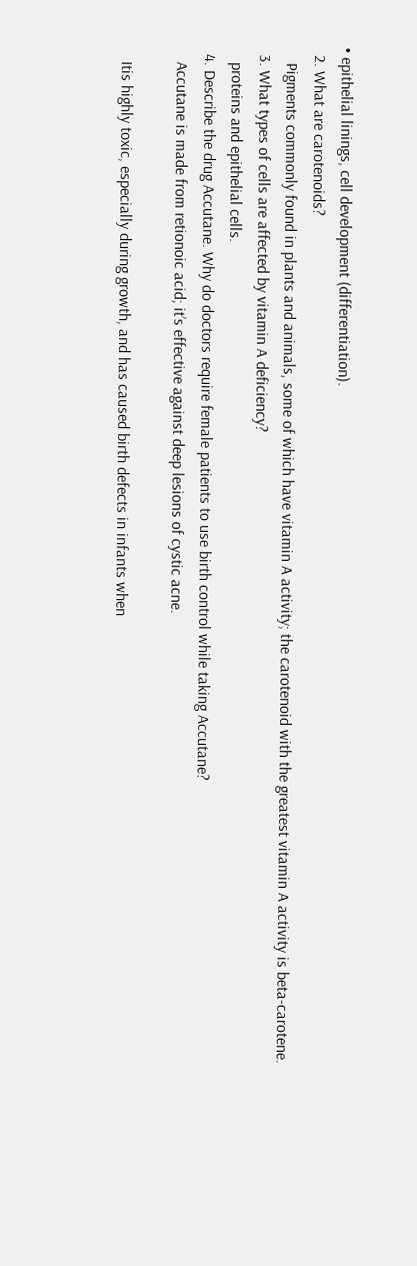• epithelial linings, cell development (differentiation).
  2. What are carotenoids?
    Pigments commonly found in plants and animals, some of which have vitamin A activity; the carotenoid with the greatest vitamin A activity is beta-carotene.
  3. What types of cells are affected by vitamin A deficiency?
    proteins and epithelial cells.
  4. Describe the drug Accutane. Why do doctors require female patients to use birth control while taking Accutane?
    Accutane is made from retionoic acid; it’s effective against deep lesions of cystic acne.

    Itis highly toxic, especially during growth, and has caused birth defects in infants when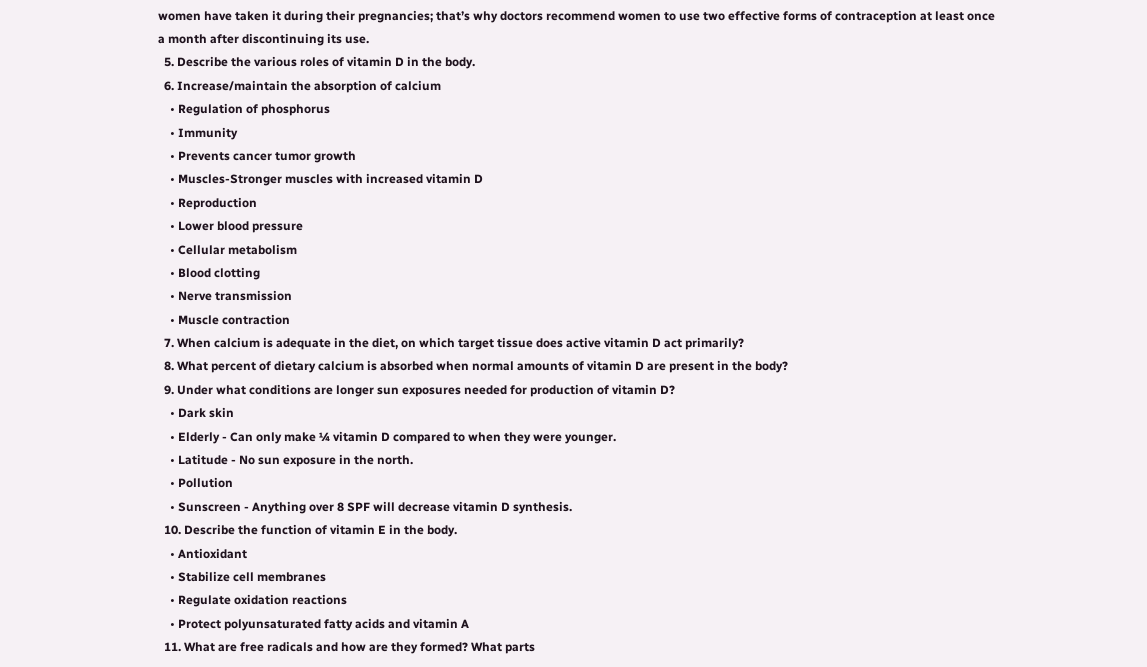women have taken it during their pregnancies; that’s why doctors recommend women to use two effective forms of contraception at least once a month after discontinuing its use.
  5. Describe the various roles of vitamin D in the body.
  6. Increase/maintain the absorption of calcium
    • Regulation of phosphorus
    • Immunity
    • Prevents cancer tumor growth
    • Muscles-Stronger muscles with increased vitamin D
    • Reproduction
    • Lower blood pressure
    • Cellular metabolism
    • Blood clotting
    • Nerve transmission
    • Muscle contraction
  7. When calcium is adequate in the diet, on which target tissue does active vitamin D act primarily?
  8. What percent of dietary calcium is absorbed when normal amounts of vitamin D are present in the body?
  9. Under what conditions are longer sun exposures needed for production of vitamin D?
    • Dark skin
    • Elderly - Can only make ¼ vitamin D compared to when they were younger.
    • Latitude - No sun exposure in the north.
    • Pollution
    • Sunscreen - Anything over 8 SPF will decrease vitamin D synthesis.
  10. Describe the function of vitamin E in the body.
    • Antioxidant
    • Stabilize cell membranes
    • Regulate oxidation reactions
    • Protect polyunsaturated fatty acids and vitamin A
  11. What are free radicals and how are they formed? What parts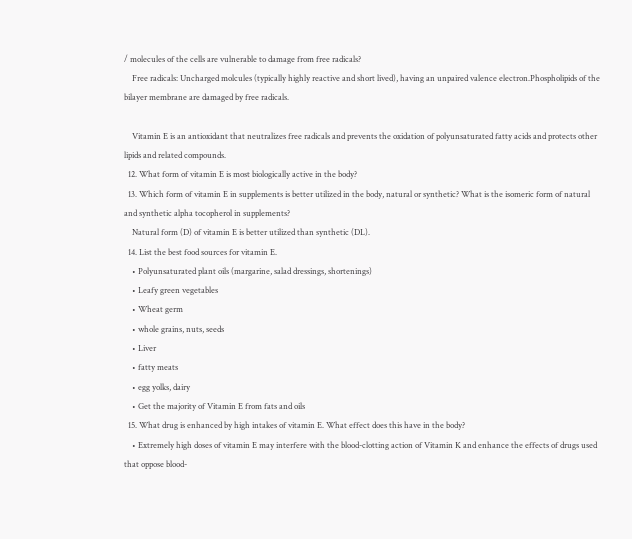/ molecules of the cells are vulnerable to damage from free radicals?
    Free radicals: Uncharged molcules (typically highly reactive and short lived), having an unpaired valence electron.Phospholipids of the bilayer membrane are damaged by free radicals.

    Vitamin E is an antioxidant that neutralizes free radicals and prevents the oxidation of polyunsaturated fatty acids and protects other lipids and related compounds.
  12. What form of vitamin E is most biologically active in the body?
  13. Which form of vitamin E in supplements is better utilized in the body, natural or synthetic? What is the isomeric form of natural and synthetic alpha tocopherol in supplements?
    Natural form (D) of vitamin E is better utilized than synthetic (DL).
  14. List the best food sources for vitamin E.
    • Polyunsaturated plant oils (margarine, salad dressings, shortenings)
    • Leafy green vegetables
    • Wheat germ
    • whole grains, nuts, seeds
    • Liver
    • fatty meats
    • egg yolks, dairy
    • Get the majority of Vitamin E from fats and oils
  15. What drug is enhanced by high intakes of vitamin E. What effect does this have in the body?
    • Extremely high doses of vitamin E may interfere with the blood-clotting action of Vitamin K and enhance the effects of drugs used that oppose blood-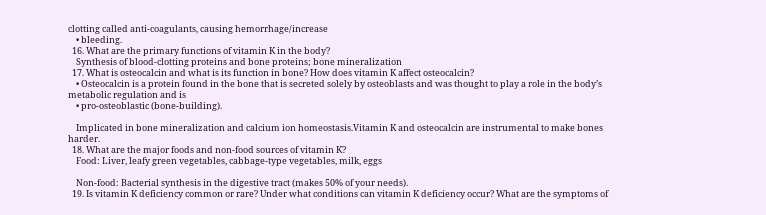clotting called anti-coagulants, causing hemorrhage/increase
    • bleeding.
  16. What are the primary functions of vitamin K in the body?
    Synthesis of blood-clotting proteins and bone proteins; bone mineralization
  17. What is osteocalcin and what is its function in bone? How does vitamin K affect osteocalcin?
    • Osteocalcin is a protein found in the bone that is secreted solely by osteoblasts and was thought to play a role in the body’s metabolic regulation and is
    • pro-osteoblastic (bone-building).

    Implicated in bone mineralization and calcium ion homeostasis.Vitamin K and osteocalcin are instrumental to make bones harder.
  18. What are the major foods and non-food sources of vitamin K?
    Food: Liver, leafy green vegetables, cabbage-type vegetables, milk, eggs

    Non-food: Bacterial synthesis in the digestive tract (makes 50% of your needs).
  19. Is vitamin K deficiency common or rare? Under what conditions can vitamin K deficiency occur? What are the symptoms of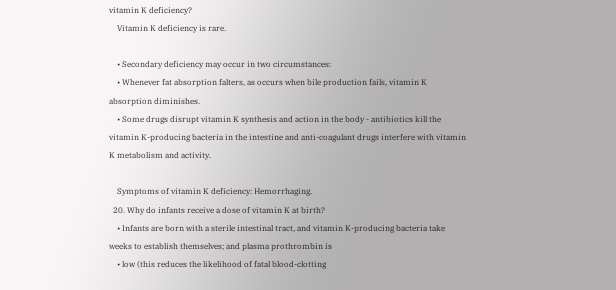vitamin K deficiency?
    Vitamin K deficiency is rare.

    • Secondary deficiency may occur in two circumstances:
    • Whenever fat absorption falters, as occurs when bile production fails, vitamin K absorption diminishes.
    • Some drugs disrupt vitamin K synthesis and action in the body - antibiotics kill the vitamin K-producing bacteria in the intestine and anti-coagulant drugs interfere with vitamin K metabolism and activity.

    Symptoms of vitamin K deficiency: Hemorrhaging.
  20. Why do infants receive a dose of vitamin K at birth?
    • Infants are born with a sterile intestinal tract, and vitamin K-producing bacteria take weeks to establish themselves; and plasma prothrombin is
    • low (this reduces the likelihood of fatal blood-clotting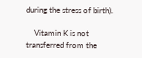during the stress of birth).

    Vitamin K is not transferred from the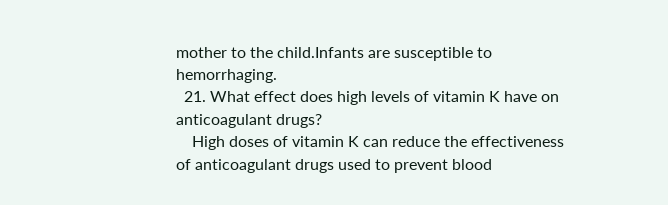mother to the child.Infants are susceptible to hemorrhaging.
  21. What effect does high levels of vitamin K have on anticoagulant drugs?
    High doses of vitamin K can reduce the effectiveness of anticoagulant drugs used to prevent blood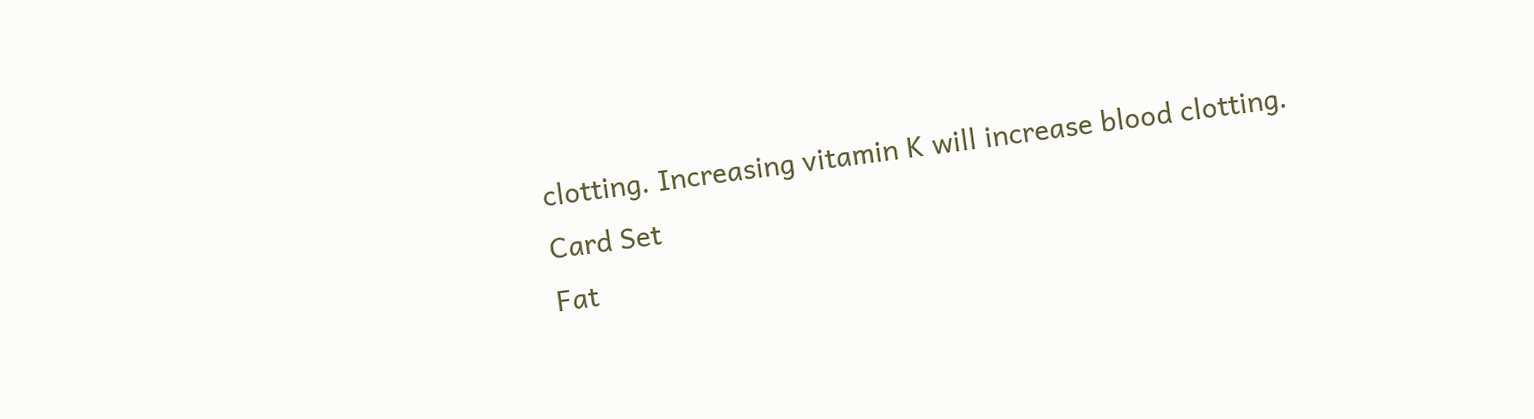clotting. Increasing vitamin K will increase blood clotting.
Card Set
Fat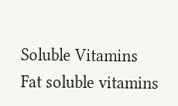Soluble Vitamins
Fat soluble vitamins